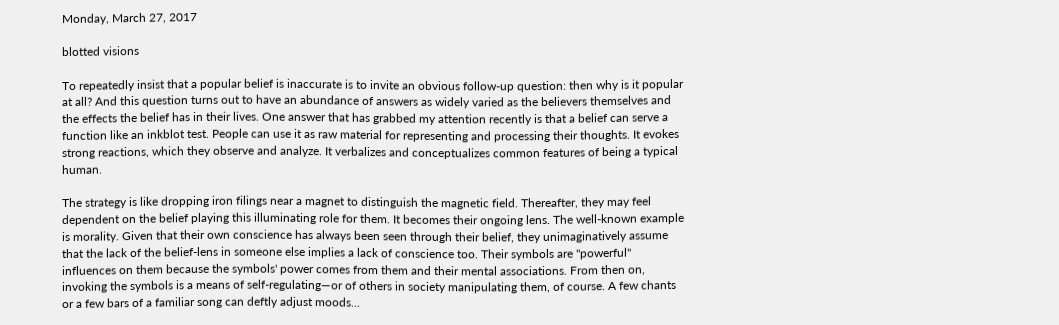Monday, March 27, 2017

blotted visions

To repeatedly insist that a popular belief is inaccurate is to invite an obvious follow-up question: then why is it popular at all? And this question turns out to have an abundance of answers as widely varied as the believers themselves and the effects the belief has in their lives. One answer that has grabbed my attention recently is that a belief can serve a function like an inkblot test. People can use it as raw material for representing and processing their thoughts. It evokes strong reactions, which they observe and analyze. It verbalizes and conceptualizes common features of being a typical human.

The strategy is like dropping iron filings near a magnet to distinguish the magnetic field. Thereafter, they may feel dependent on the belief playing this illuminating role for them. It becomes their ongoing lens. The well-known example is morality. Given that their own conscience has always been seen through their belief, they unimaginatively assume that the lack of the belief-lens in someone else implies a lack of conscience too. Their symbols are "powerful" influences on them because the symbols' power comes from them and their mental associations. From then on, invoking the symbols is a means of self-regulating—or of others in society manipulating them, of course. A few chants or a few bars of a familiar song can deftly adjust moods...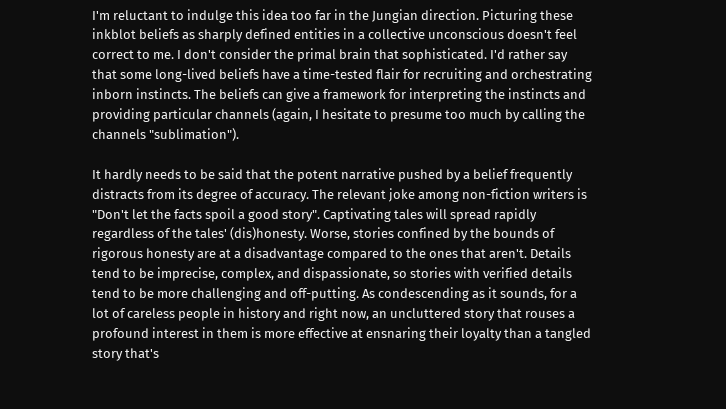I'm reluctant to indulge this idea too far in the Jungian direction. Picturing these inkblot beliefs as sharply defined entities in a collective unconscious doesn't feel correct to me. I don't consider the primal brain that sophisticated. I'd rather say that some long-lived beliefs have a time-tested flair for recruiting and orchestrating inborn instincts. The beliefs can give a framework for interpreting the instincts and providing particular channels (again, I hesitate to presume too much by calling the channels "sublimation").

It hardly needs to be said that the potent narrative pushed by a belief frequently distracts from its degree of accuracy. The relevant joke among non-fiction writers is "Don't let the facts spoil a good story". Captivating tales will spread rapidly regardless of the tales' (dis)honesty. Worse, stories confined by the bounds of rigorous honesty are at a disadvantage compared to the ones that aren't. Details tend to be imprecise, complex, and dispassionate, so stories with verified details tend to be more challenging and off-putting. As condescending as it sounds, for a lot of careless people in history and right now, an uncluttered story that rouses a profound interest in them is more effective at ensnaring their loyalty than a tangled story that's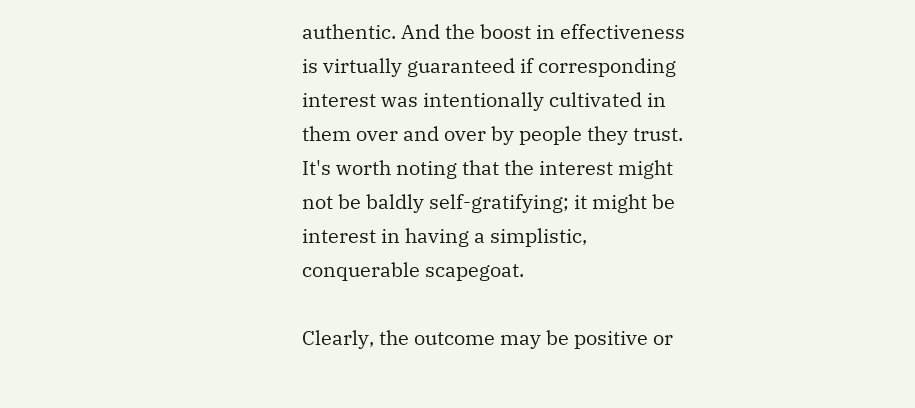authentic. And the boost in effectiveness is virtually guaranteed if corresponding interest was intentionally cultivated in them over and over by people they trust. It's worth noting that the interest might not be baldly self-gratifying; it might be interest in having a simplistic, conquerable scapegoat.

Clearly, the outcome may be positive or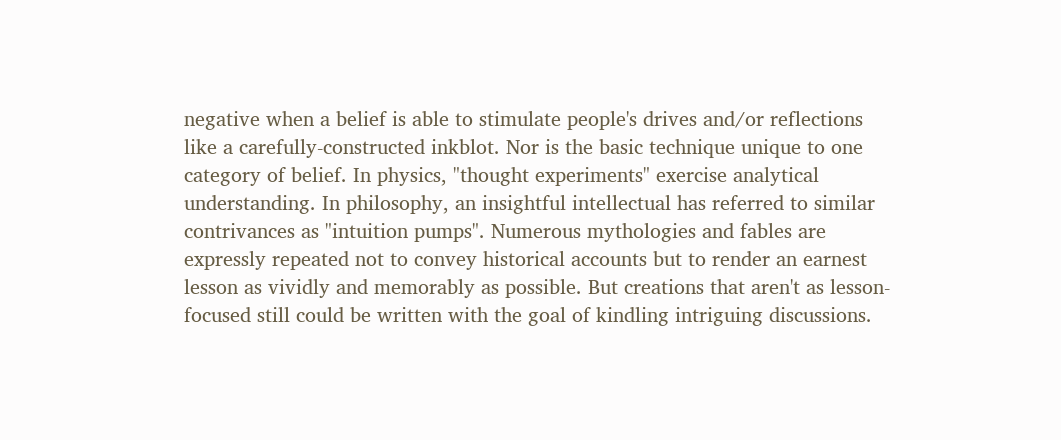negative when a belief is able to stimulate people's drives and/or reflections like a carefully-constructed inkblot. Nor is the basic technique unique to one category of belief. In physics, "thought experiments" exercise analytical understanding. In philosophy, an insightful intellectual has referred to similar contrivances as "intuition pumps". Numerous mythologies and fables are expressly repeated not to convey historical accounts but to render an earnest lesson as vividly and memorably as possible. But creations that aren't as lesson-focused still could be written with the goal of kindling intriguing discussions.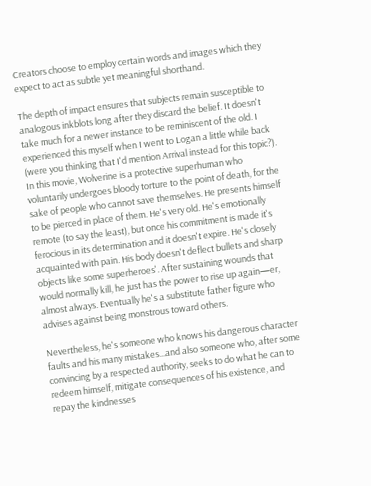Creators choose to employ certain words and images which they expect to act as subtle yet meaningful shorthand.

The depth of impact ensures that subjects remain susceptible to analogous inkblots long after they discard the belief. It doesn't take much for a newer instance to be reminiscent of the old. I experienced this myself when I went to Logan a little while back (were you thinking that I'd mention Arrival instead for this topic?). In this movie, Wolverine is a protective superhuman who voluntarily undergoes bloody torture to the point of death, for the sake of people who cannot save themselves. He presents himself to be pierced in place of them. He's very old. He's emotionally remote (to say the least), but once his commitment is made it's ferocious in its determination and it doesn't expire. He's closely acquainted with pain. His body doesn't deflect bullets and sharp objects like some superheroes'. After sustaining wounds that would normally kill, he just has the power to rise up again—er, almost always. Eventually he's a substitute father figure who advises against being monstrous toward others.

Nevertheless, he's someone who knows his dangerous character faults and his many mistakes...and also someone who, after some convincing by a respected authority, seeks to do what he can to redeem himself, mitigate consequences of his existence, and repay the kindnesses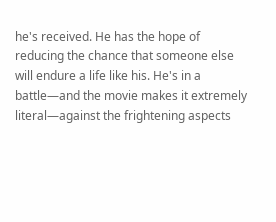he's received. He has the hope of reducing the chance that someone else will endure a life like his. He's in a battle—and the movie makes it extremely literal—against the frightening aspects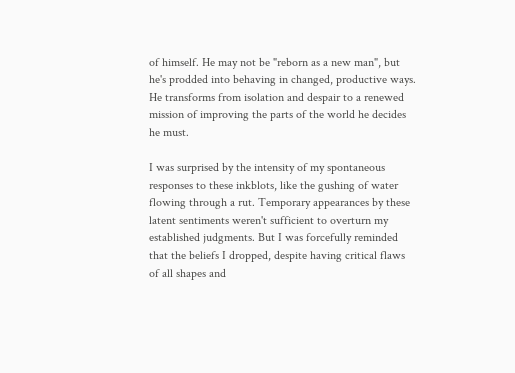of himself. He may not be "reborn as a new man", but he's prodded into behaving in changed, productive ways. He transforms from isolation and despair to a renewed mission of improving the parts of the world he decides he must.

I was surprised by the intensity of my spontaneous responses to these inkblots, like the gushing of water flowing through a rut. Temporary appearances by these latent sentiments weren't sufficient to overturn my established judgments. But I was forcefully reminded that the beliefs I dropped, despite having critical flaws of all shapes and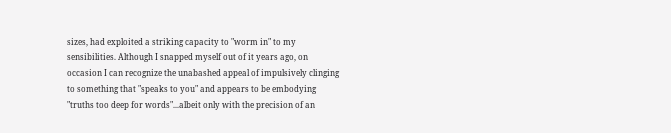sizes, had exploited a striking capacity to "worm in" to my sensibilities. Although I snapped myself out of it years ago, on occasion I can recognize the unabashed appeal of impulsively clinging to something that "speaks to you" and appears to be embodying "truths too deep for words"...albeit only with the precision of an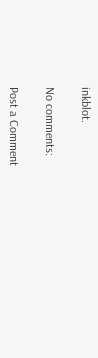inkblot.

No comments:

Post a Comment